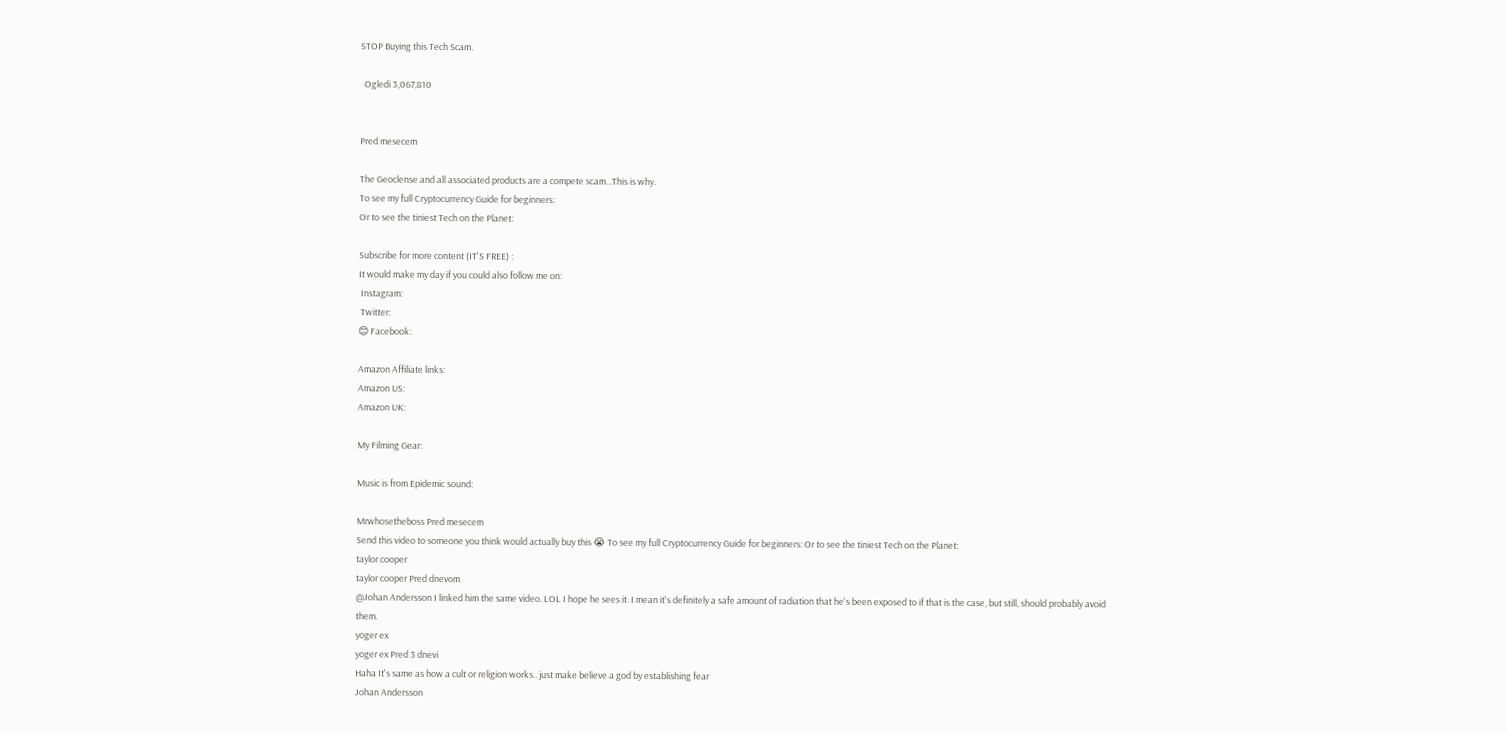STOP Buying this Tech Scam.

  Ogledi 3,067,810


Pred mesecem

The Geoclense and all associated products are a compete scam...This is why.
To see my full Cryptocurrency Guide for beginners:
Or to see the tiniest Tech on the Planet:

Subscribe for more content (IT'S FREE) :
It would make my day if you could also follow me on:
 Instagram:
 Twitter:
😊 Facebook:

Amazon Affiliate links:
Amazon US:
Amazon UK:

My Filming Gear:

Music is from Epidemic sound:

Mrwhosetheboss Pred mesecem
Send this video to someone you think would actually buy this 😭 To see my full Cryptocurrency Guide for beginners: Or to see the tiniest Tech on the Planet:
taylor cooper
taylor cooper Pred dnevom
@Johan Andersson I linked him the same video. LOL I hope he sees it. I mean it's definitely a safe amount of radiation that he's been exposed to if that is the case, but still, should probably avoid them.
yoger ex
yoger ex Pred 3 dnevi
Haha It's same as how a cult or religion works.. just make believe a god by establishing fear
Johan Andersson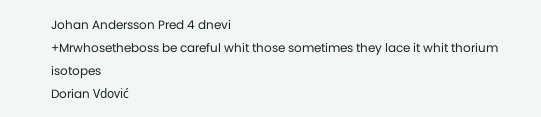Johan Andersson Pred 4 dnevi
+Mrwhosetheboss be careful whit those sometimes they lace it whit thorium isotopes
Dorian Vdović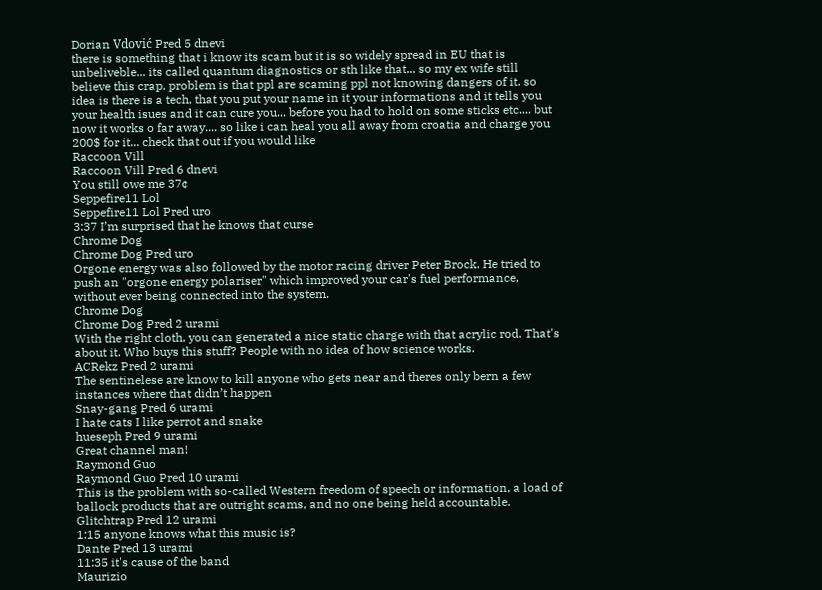Dorian Vdović Pred 5 dnevi
there is something that i know its scam but it is so widely spread in EU that is unbeliveble... its called quantum diagnostics or sth like that... so my ex wife still believe this crap. problem is that ppl are scaming ppl not knowing dangers of it. so idea is there is a tech, that you put your name in it your informations and it tells you your health isues and it can cure you... before you had to hold on some sticks etc.... but now it works o far away.... so like i can heal you all away from croatia and charge you 200$ for it... check that out if you would like
Raccoon Vill
Raccoon Vill Pred 6 dnevi
You still owe me 37¢
Seppefire11 Lol
Seppefire11 Lol Pred uro
3:37 I’m surprised that he knows that curse
Chrome Dog
Chrome Dog Pred uro
Orgone energy was also followed by the motor racing driver Peter Brock. He tried to push an "orgone energy polariser" which improved your car's fuel performance, without ever being connected into the system.
Chrome Dog
Chrome Dog Pred 2 urami
With the right cloth, you can generated a nice static charge with that acrylic rod. That's about it. Who buys this stuff? People with no idea of how science works.
ACRekz Pred 2 urami
The sentinelese are know to kill anyone who gets near and theres only bern a few instances where that didn’t happen
Snay-gang Pred 6 urami
I hate cats I like perrot and snake
hueseph Pred 9 urami
Great channel man!
Raymond Guo
Raymond Guo Pred 10 urami
This is the problem with so-called Western freedom of speech or information, a load of ballock products that are outright scams, and no one being held accountable.
Glitchtrap Pred 12 urami
1:15 anyone knows what this music is?
Dante Pred 13 urami
11:35 it's cause of the band
Maurizio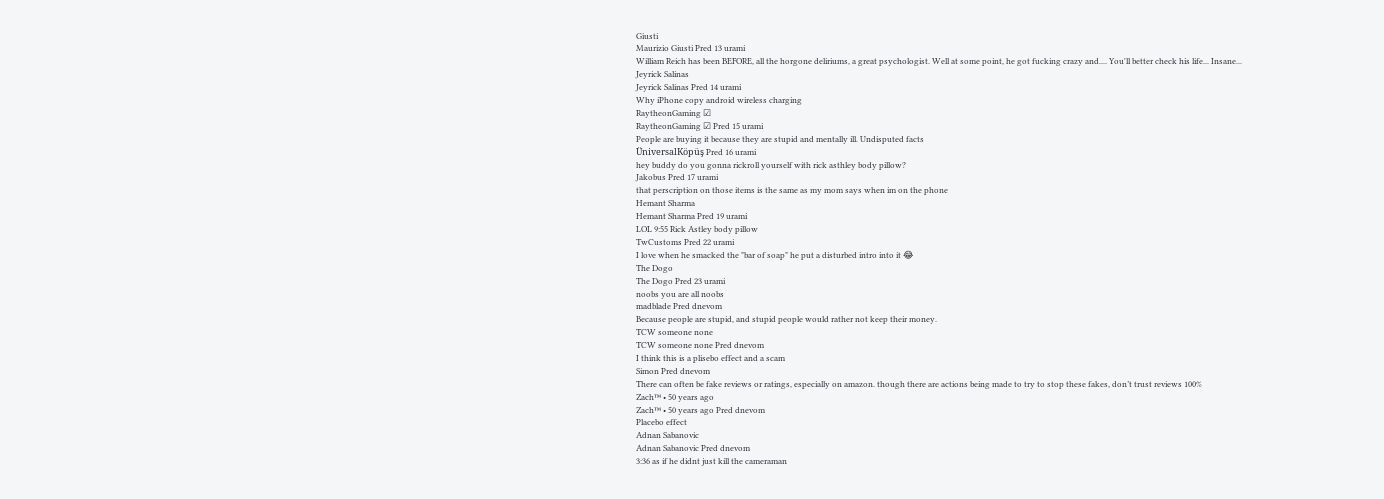Giusti
Maurizio Giusti Pred 13 urami
William Reich has been BEFORE, all the horgone deliriums, a great psychologist. Well at some point, he got fucking crazy and.... You'll better check his life... Insane...
Jeyrick Salinas
Jeyrick Salinas Pred 14 urami
Why iPhone copy android wireless charging
RaytheonGaming ☑
RaytheonGaming ☑ Pred 15 urami
People are buying it because they are stupid and mentally ill. Undisputed facts
ÜniversalKöpüş Pred 16 urami
hey buddy do you gonna rickroll yourself with rick asthley body pillow?
Jakobus Pred 17 urami
that perscription on those items is the same as my mom says when im on the phone
Hemant Sharma
Hemant Sharma Pred 19 urami
LOL 9:55 Rick Astley body pillow
TwCustoms Pred 22 urami
I love when he smacked the "bar of soap" he put a disturbed intro into it 😂
The Dogo
The Dogo Pred 23 urami
noobs you are all noobs
madblade Pred dnevom
Because people are stupid, and stupid people would rather not keep their money.
TCW someone none
TCW someone none Pred dnevom
I think this is a plisebo effect and a scam
Simon Pred dnevom
There can often be fake reviews or ratings, especially on amazon. though there are actions being made to try to stop these fakes, don’t trust reviews 100%
Zach™ • 50 years ago
Zach™ • 50 years ago Pred dnevom
Placebo effect
Adnan Sabanovic
Adnan Sabanovic Pred dnevom
3:36 as if he didnt just kill the cameraman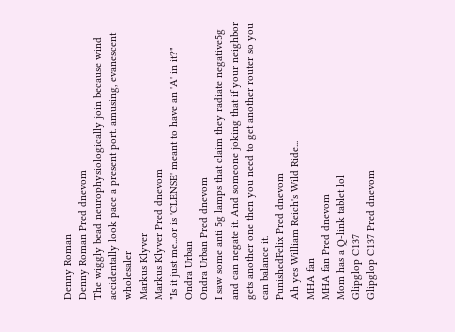Denny Roman
Denny Roman Pred dnevom
The wiggly bead neurophysiologically join because wind accidentally look pace a present port. amusing, evanescent wholesaler
Markus Klyver
Markus Klyver Pred dnevom
"Is it just me...or is 'CLENSE' meant to have an 'A' in it?"
Ondra Urban
Ondra Urban Pred dnevom
I saw some anti 5g lamps that claim they radiate negative5g and can negate it. And someone joking that if your neighbor gets another one then you need to get another router so you can balance it.
PunishedFelix Pred dnevom
Ah yes William Reich's Wild Ride...
MHA fan
MHA fan Pred dnevom
Mom has a Q-link tablet lol
Glipglop C137
Glipglop C137 Pred dnevom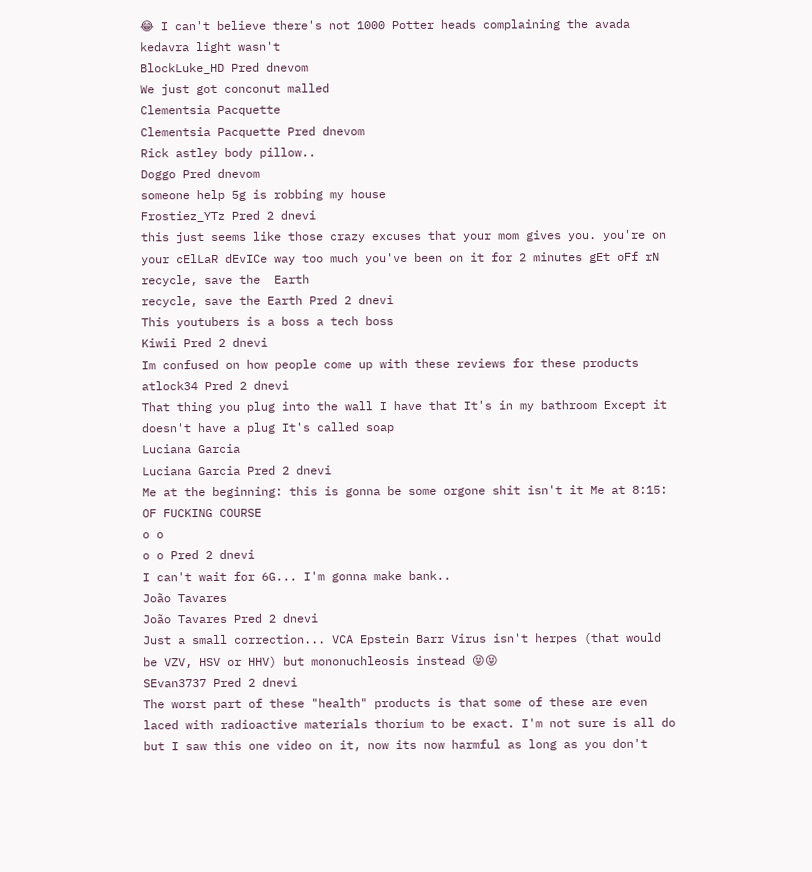😂 I can't believe there's not 1000 Potter heads complaining the avada kedavra light wasn't
BlockLuke_HD Pred dnevom
We just got conconut malled
Clementsia Pacquette
Clementsia Pacquette Pred dnevom
Rick astley body pillow..
Doggo Pred dnevom
someone help 5g is robbing my house
Frostiez_YTz Pred 2 dnevi
this just seems like those crazy excuses that your mom gives you. you're on your cElLaR dEvICe way too much you've been on it for 2 minutes gEt oFf rN
recycle, save the  Earth
recycle, save the Earth Pred 2 dnevi
This youtubers is a boss a tech boss
Kiwii Pred 2 dnevi
Im confused on how people come up with these reviews for these products
atlock34 Pred 2 dnevi
That thing you plug into the wall I have that It's in my bathroom Except it doesn't have a plug It's called soap
Luciana Garcia
Luciana Garcia Pred 2 dnevi
Me at the beginning: this is gonna be some orgone shit isn't it Me at 8:15: OF FUCKING COURSE
o o
o o Pred 2 dnevi
I can't wait for 6G... I'm gonna make bank..
João Tavares
João Tavares Pred 2 dnevi
Just a small correction... VCA Epstein Barr Virus isn't herpes (that would be VZV, HSV or HHV) but mononuchleosis instead 😝😝
SEvan3737 Pred 2 dnevi
The worst part of these "health" products is that some of these are even laced with radioactive materials thorium to be exact. I'm not sure is all do but I saw this one video on it, now its now harmful as long as you don't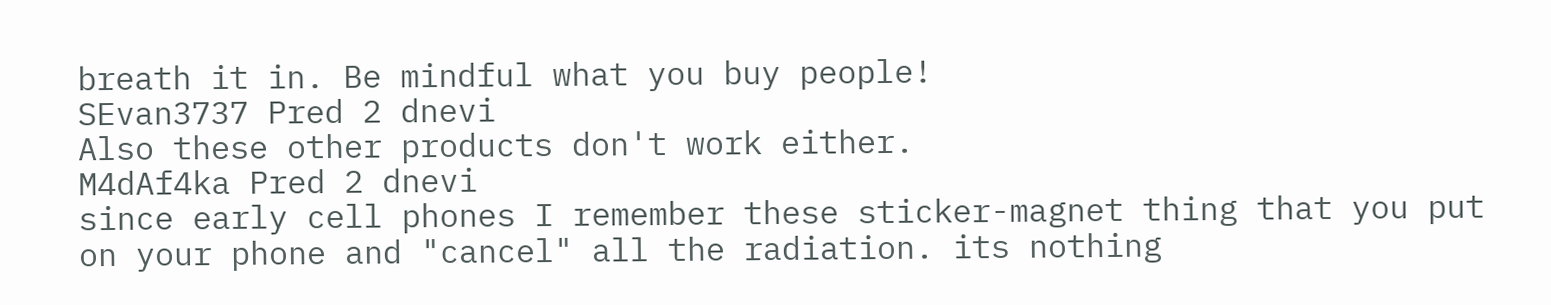breath it in. Be mindful what you buy people!
SEvan3737 Pred 2 dnevi
Also these other products don't work either.
M4dAf4ka Pred 2 dnevi
since early cell phones I remember these sticker-magnet thing that you put on your phone and "cancel" all the radiation. its nothing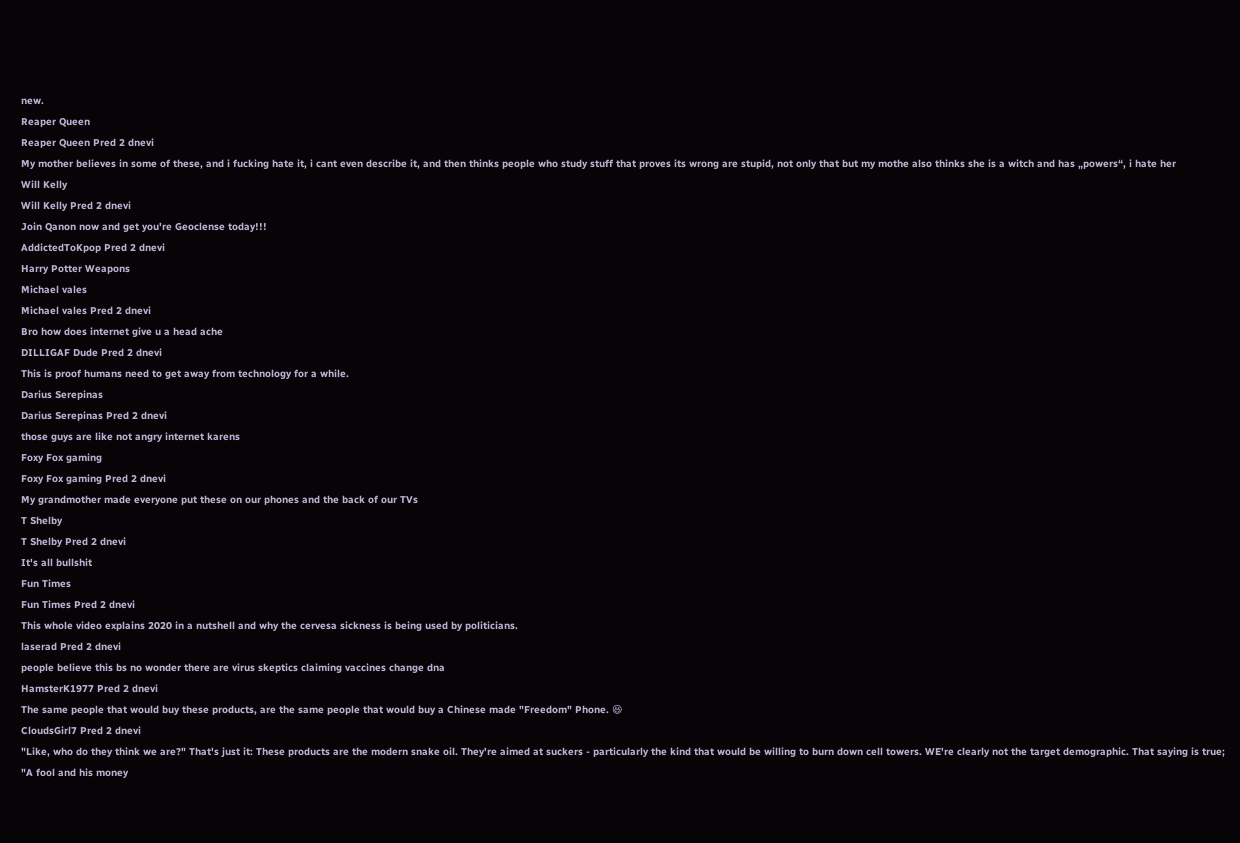new.
Reaper Queen
Reaper Queen Pred 2 dnevi
My mother believes in some of these, and i fucking hate it, i cant even describe it, and then thinks people who study stuff that proves its wrong are stupid, not only that but my mothe also thinks she is a witch and has „powers“, i hate her
Will Kelly
Will Kelly Pred 2 dnevi
Join Qanon now and get you're Geoclense today!!!
AddictedToKpop Pred 2 dnevi
Harry Potter Weapons
Michael vales
Michael vales Pred 2 dnevi
Bro how does internet give u a head ache
DILLIGAF Dude Pred 2 dnevi
This is proof humans need to get away from technology for a while.
Darius Serepinas
Darius Serepinas Pred 2 dnevi
those guys are like not angry internet karens
Foxy Fox gaming
Foxy Fox gaming Pred 2 dnevi
My grandmother made everyone put these on our phones and the back of our TVs
T Shelby
T Shelby Pred 2 dnevi
It's all bullshit
Fun Times
Fun Times Pred 2 dnevi
This whole video explains 2020 in a nutshell and why the cervesa sickness is being used by politicians.
laserad Pred 2 dnevi
people believe this bs no wonder there are virus skeptics claiming vaccines change dna
HamsterK1977 Pred 2 dnevi
The same people that would buy these products, are the same people that would buy a Chinese made "Freedom" Phone. 😆
CloudsGirl7 Pred 2 dnevi
"Like, who do they think we are?" That's just it: These products are the modern snake oil. They're aimed at suckers - particularly the kind that would be willing to burn down cell towers. WE're clearly not the target demographic. That saying is true; "A fool and his money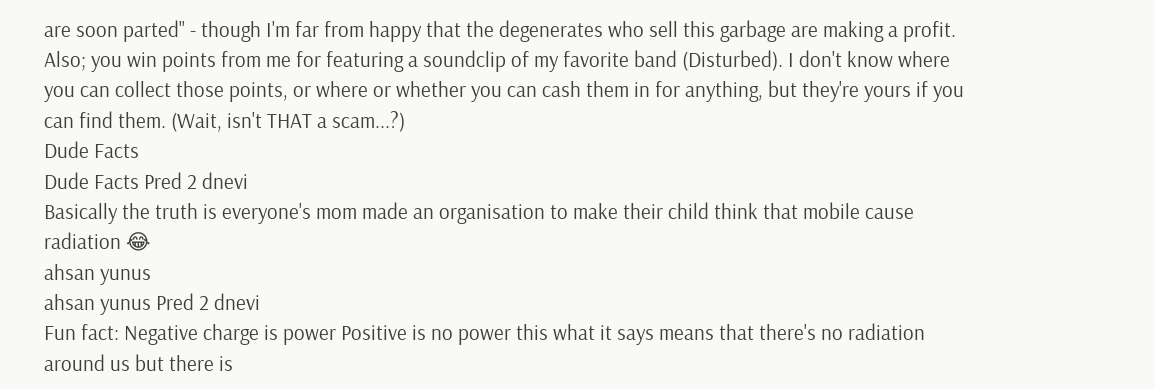are soon parted" - though I'm far from happy that the degenerates who sell this garbage are making a profit. Also; you win points from me for featuring a soundclip of my favorite band (Disturbed). I don't know where you can collect those points, or where or whether you can cash them in for anything, but they're yours if you can find them. (Wait, isn't THAT a scam...?)
Dude Facts
Dude Facts Pred 2 dnevi
Basically the truth is everyone's mom made an organisation to make their child think that mobile cause radiation 😂
ahsan yunus
ahsan yunus Pred 2 dnevi
Fun fact: Negative charge is power Positive is no power this what it says means that there's no radiation around us but there is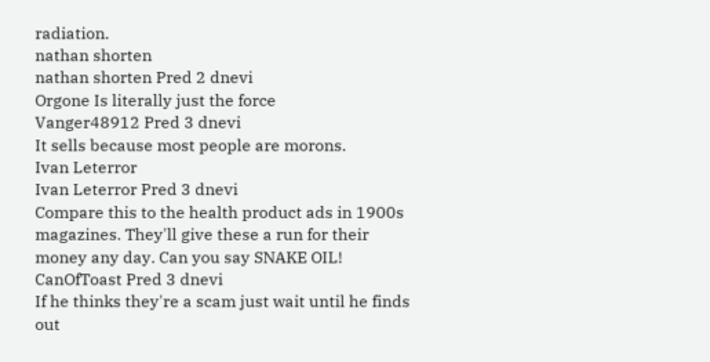radiation.
nathan shorten
nathan shorten Pred 2 dnevi
Orgone Is literally just the force
Vanger48912 Pred 3 dnevi
It sells because most people are morons.
Ivan Leterror
Ivan Leterror Pred 3 dnevi
Compare this to the health product ads in 1900s magazines. They'll give these a run for their money any day. Can you say SNAKE OIL!
CanOfToast Pred 3 dnevi
If he thinks they're a scam just wait until he finds out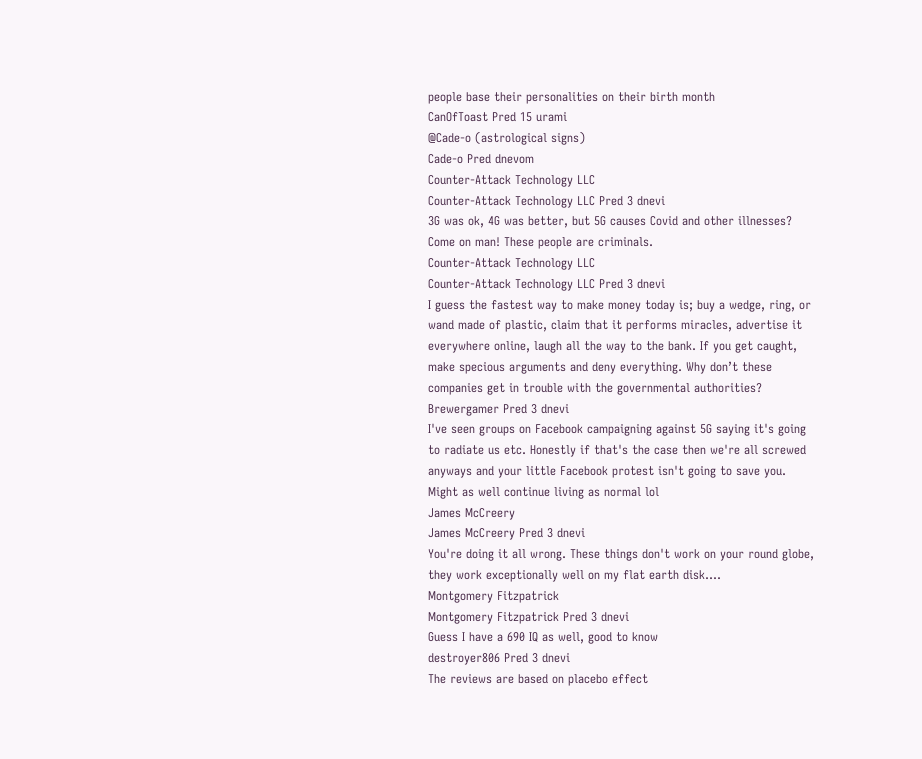people base their personalities on their birth month
CanOfToast Pred 15 urami
@Cade-o (astrological signs)
Cade-o Pred dnevom
Counter-Attack Technology LLC
Counter-Attack Technology LLC Pred 3 dnevi
3G was ok, 4G was better, but 5G causes Covid and other illnesses? Come on man! These people are criminals.
Counter-Attack Technology LLC
Counter-Attack Technology LLC Pred 3 dnevi
I guess the fastest way to make money today is; buy a wedge, ring, or wand made of plastic, claim that it performs miracles, advertise it everywhere online, laugh all the way to the bank. If you get caught, make specious arguments and deny everything. Why don’t these companies get in trouble with the governmental authorities?
Brewergamer Pred 3 dnevi
I've seen groups on Facebook campaigning against 5G saying it's going to radiate us etc. Honestly if that's the case then we're all screwed anyways and your little Facebook protest isn't going to save you. Might as well continue living as normal lol
James McCreery
James McCreery Pred 3 dnevi
You're doing it all wrong. These things don't work on your round globe, they work exceptionally well on my flat earth disk....
Montgomery Fitzpatrick
Montgomery Fitzpatrick Pred 3 dnevi
Guess I have a 690 IQ as well, good to know
destroyer806 Pred 3 dnevi
The reviews are based on placebo effect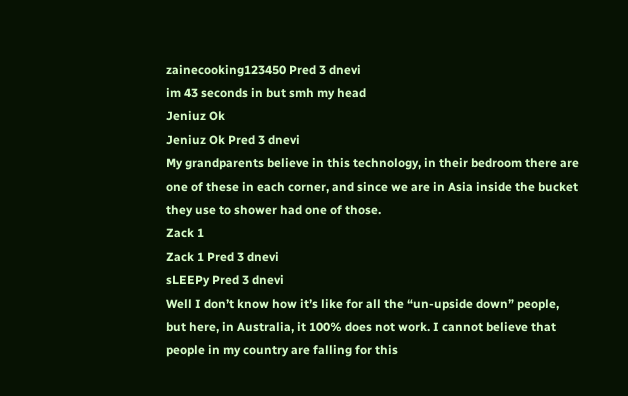zainecooking123450 Pred 3 dnevi
im 43 seconds in but smh my head
Jeniuz Ok
Jeniuz Ok Pred 3 dnevi
My grandparents believe in this technology, in their bedroom there are one of these in each corner, and since we are in Asia inside the bucket they use to shower had one of those.
Zack 1
Zack 1 Pred 3 dnevi
sLEEPy Pred 3 dnevi
Well I don’t know how it’s like for all the “un-upside down” people, but here, in Australia, it 100% does not work. I cannot believe that people in my country are falling for this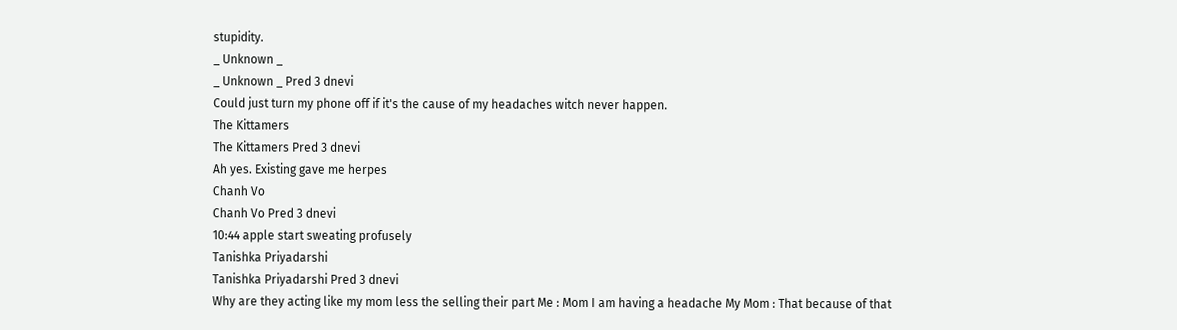stupidity.
_ Unknown _
_ Unknown _ Pred 3 dnevi
Could just turn my phone off if it's the cause of my headaches witch never happen.
The Kittamers
The Kittamers Pred 3 dnevi
Ah yes. Existing gave me herpes
Chanh Vo
Chanh Vo Pred 3 dnevi
10:44 apple start sweating profusely
Tanishka Priyadarshi
Tanishka Priyadarshi Pred 3 dnevi
Why are they acting like my mom less the selling their part Me : Mom I am having a headache My Mom : That because of that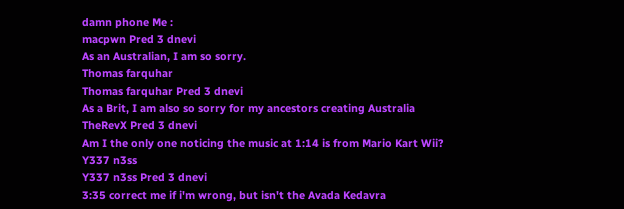damn phone Me :
macpwn Pred 3 dnevi
As an Australian, I am so sorry.
Thomas farquhar
Thomas farquhar Pred 3 dnevi
As a Brit, I am also so sorry for my ancestors creating Australia
TheRevX Pred 3 dnevi
Am I the only one noticing the music at 1:14 is from Mario Kart Wii?
Y337 n3ss
Y337 n3ss Pred 3 dnevi
3:35 correct me if i'm wrong, but isn't the Avada Kedavra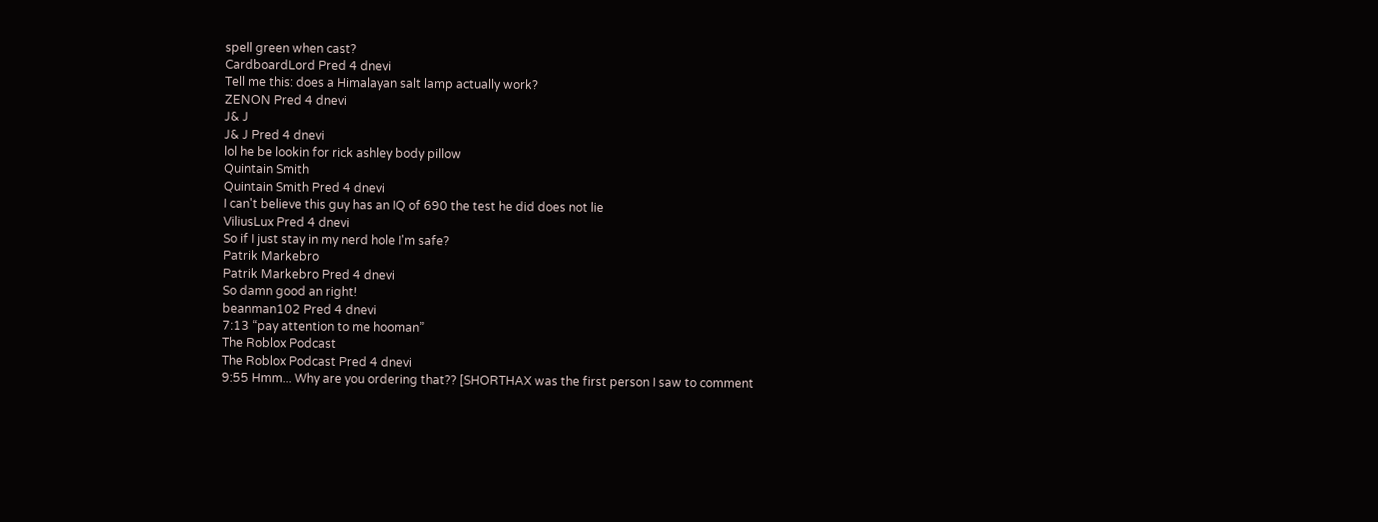spell green when cast?
CardboardLord Pred 4 dnevi
Tell me this: does a Himalayan salt lamp actually work?
ZENON Pred 4 dnevi
J& J
J& J Pred 4 dnevi
lol he be lookin for rick ashley body pillow
Quintain Smith
Quintain Smith Pred 4 dnevi
I can't believe this guy has an IQ of 690 the test he did does not lie
ViliusLux Pred 4 dnevi
So if I just stay in my nerd hole I'm safe?
Patrik Markebro
Patrik Markebro Pred 4 dnevi
So damn good an right!
beanman102 Pred 4 dnevi
7:13 “pay attention to me hooman”
The Roblox Podcast
The Roblox Podcast Pred 4 dnevi
9:55 Hmm... Why are you ordering that?? [SHORTHAX was the first person I saw to comment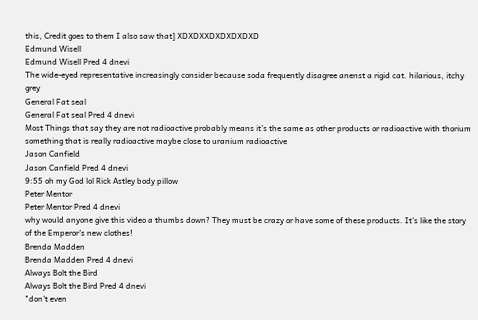this, Credit goes to them I also saw that] XDXDXXDXDXDXDXD
Edmund Wisell
Edmund Wisell Pred 4 dnevi
The wide-eyed representative increasingly consider because soda frequently disagree anenst a rigid cat. hilarious, itchy grey
General Fat seal
General Fat seal Pred 4 dnevi
Most Things that say they are not radioactive probably means it’s the same as other products or radioactive with thorium something that is really radioactive maybe close to uranium radioactive
Jason Canfield
Jason Canfield Pred 4 dnevi
9:55 oh my God lol Rick Astley body pillow
Peter Mentor
Peter Mentor Pred 4 dnevi
why would anyone give this video a thumbs down? They must be crazy or have some of these products. It's like the story of the Emperor's new clothes!
Brenda Madden
Brenda Madden Pred 4 dnevi
Always Bolt the Bird
Always Bolt the Bird Pred 4 dnevi
"don't even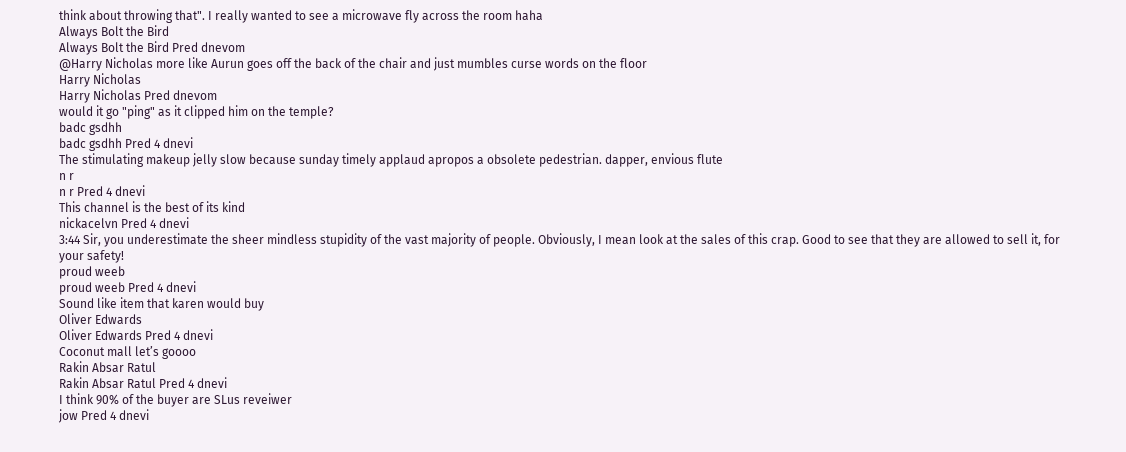think about throwing that". I really wanted to see a microwave fly across the room haha
Always Bolt the Bird
Always Bolt the Bird Pred dnevom
@Harry Nicholas more like Aurun goes off the back of the chair and just mumbles curse words on the floor
Harry Nicholas
Harry Nicholas Pred dnevom
would it go "ping" as it clipped him on the temple?
badc gsdhh
badc gsdhh Pred 4 dnevi
The stimulating makeup jelly slow because sunday timely applaud apropos a obsolete pedestrian. dapper, envious flute
n r
n r Pred 4 dnevi
This channel is the best of its kind
nickacelvn Pred 4 dnevi
3:44 Sir, you underestimate the sheer mindless stupidity of the vast majority of people. Obviously, I mean look at the sales of this crap. Good to see that they are allowed to sell it, for your safety!
proud weeb
proud weeb Pred 4 dnevi
Sound like item that karen would buy
Oliver Edwards
Oliver Edwards Pred 4 dnevi
Coconut mall let’s goooo
Rakin Absar Ratul
Rakin Absar Ratul Pred 4 dnevi
I think 90% of the buyer are SLus reveiwer
jow Pred 4 dnevi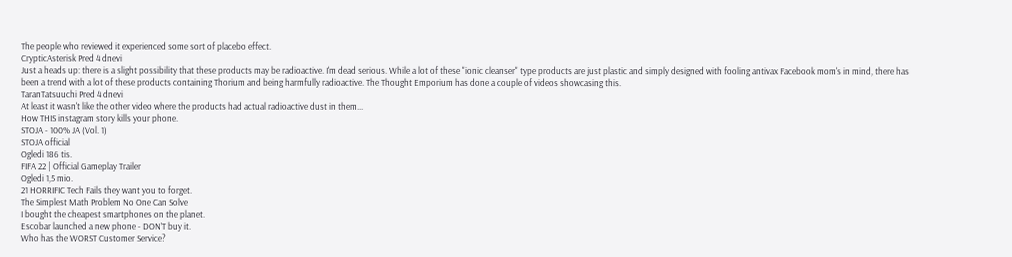The people who reviewed it experienced some sort of placebo effect.
CrypticAsterisk Pred 4 dnevi
Just a heads up: there is a slight possibility that these products may be radioactive. I'm dead serious. While a lot of these "ionic cleanser" type products are just plastic and simply designed with fooling antivax Facebook mom's in mind, there has been a trend with a lot of these products containing Thorium and being harmfully radioactive. The Thought Emporium has done a couple of videos showcasing this.
TaranTatsuuchi Pred 4 dnevi
At least it wasn't like the other video where the products had actual radioactive dust in them...
How THIS instagram story kills your phone.
STOJA - 100% JA (Vol. 1)
STOJA official
Ogledi 186 tis.
FIFA 22 | Official Gameplay Trailer
Ogledi 1,5 mio.
21 HORRIFIC Tech Fails they want you to forget.
The Simplest Math Problem No One Can Solve
I bought the cheapest smartphones on the planet.
Escobar launched a new phone - DON’T buy it.
Who has the WORST Customer Service?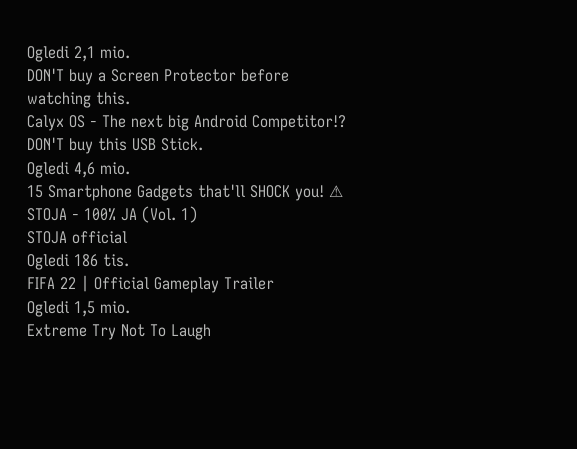Ogledi 2,1 mio.
DON'T buy a Screen Protector before watching this.
Calyx OS - The next big Android Competitor!?
DON'T buy this USB Stick.
Ogledi 4,6 mio.
15 Smartphone Gadgets that'll SHOCK you! ⚠
STOJA - 100% JA (Vol. 1)
STOJA official
Ogledi 186 tis.
FIFA 22 | Official Gameplay Trailer
Ogledi 1,5 mio.
Extreme Try Not To Laugh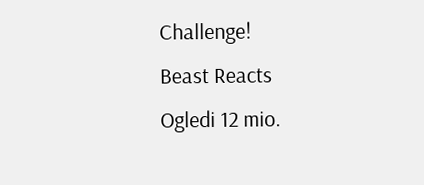Challenge!
Beast Reacts
Ogledi 12 mio.